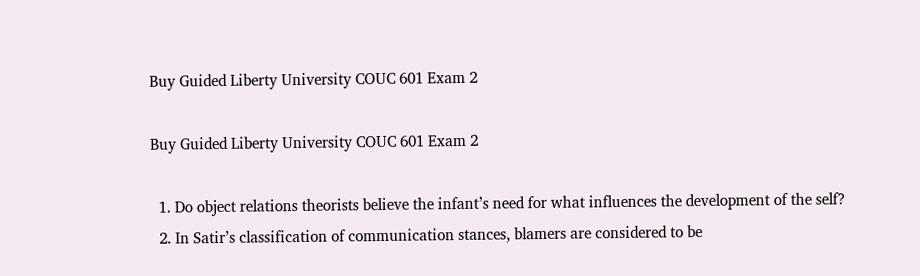Buy Guided Liberty University COUC 601 Exam 2

Buy Guided Liberty University COUC 601 Exam 2

  1. Do object relations theorists believe the infant’s need for what influences the development of the self?
  2. In Satir’s classification of communication stances, blamers are considered to be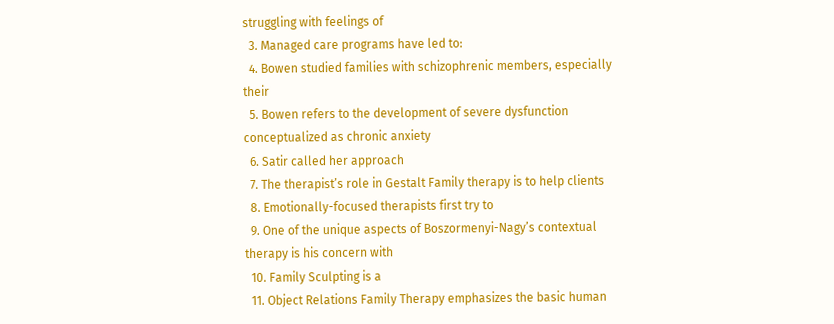struggling with feelings of
  3. Managed care programs have led to:
  4. Bowen studied families with schizophrenic members, especially their
  5. Bowen refers to the development of severe dysfunction conceptualized as chronic anxiety
  6. Satir called her approach
  7. The therapist’s role in Gestalt Family therapy is to help clients
  8. Emotionally-focused therapists first try to
  9. One of the unique aspects of Boszormenyi-Nagy’s contextual therapy is his concern with
  10. Family Sculpting is a
  11. Object Relations Family Therapy emphasizes the basic human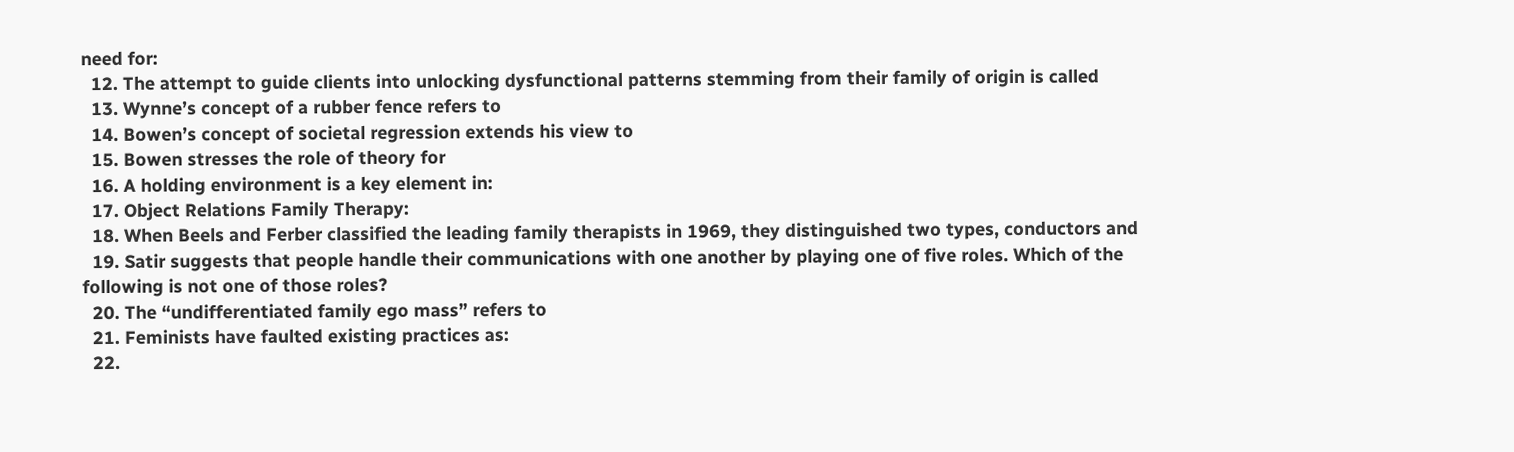need for:
  12. The attempt to guide clients into unlocking dysfunctional patterns stemming from their family of origin is called
  13. Wynne’s concept of a rubber fence refers to
  14. Bowen’s concept of societal regression extends his view to
  15. Bowen stresses the role of theory for
  16. A holding environment is a key element in:
  17. Object Relations Family Therapy:
  18. When Beels and Ferber classified the leading family therapists in 1969, they distinguished two types, conductors and
  19. Satir suggests that people handle their communications with one another by playing one of five roles. Which of the following is not one of those roles?
  20. The “undifferentiated family ego mass” refers to
  21. Feminists have faulted existing practices as:
  22.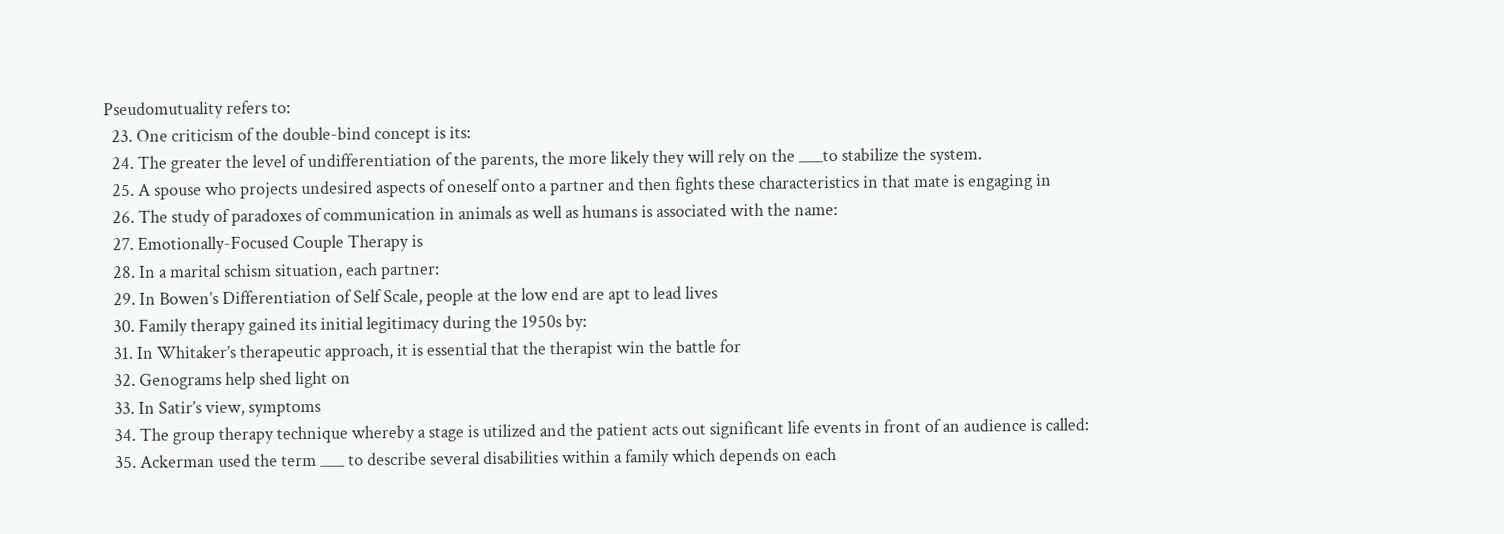Pseudomutuality refers to:
  23. One criticism of the double-bind concept is its:
  24. The greater the level of undifferentiation of the parents, the more likely they will rely on the ___to stabilize the system.
  25. A spouse who projects undesired aspects of oneself onto a partner and then fights these characteristics in that mate is engaging in
  26. The study of paradoxes of communication in animals as well as humans is associated with the name:
  27. Emotionally-Focused Couple Therapy is
  28. In a marital schism situation, each partner:
  29. In Bowen’s Differentiation of Self Scale, people at the low end are apt to lead lives
  30. Family therapy gained its initial legitimacy during the 1950s by:
  31. In Whitaker’s therapeutic approach, it is essential that the therapist win the battle for
  32. Genograms help shed light on
  33. In Satir’s view, symptoms
  34. The group therapy technique whereby a stage is utilized and the patient acts out significant life events in front of an audience is called:
  35. Ackerman used the term ___ to describe several disabilities within a family which depends on each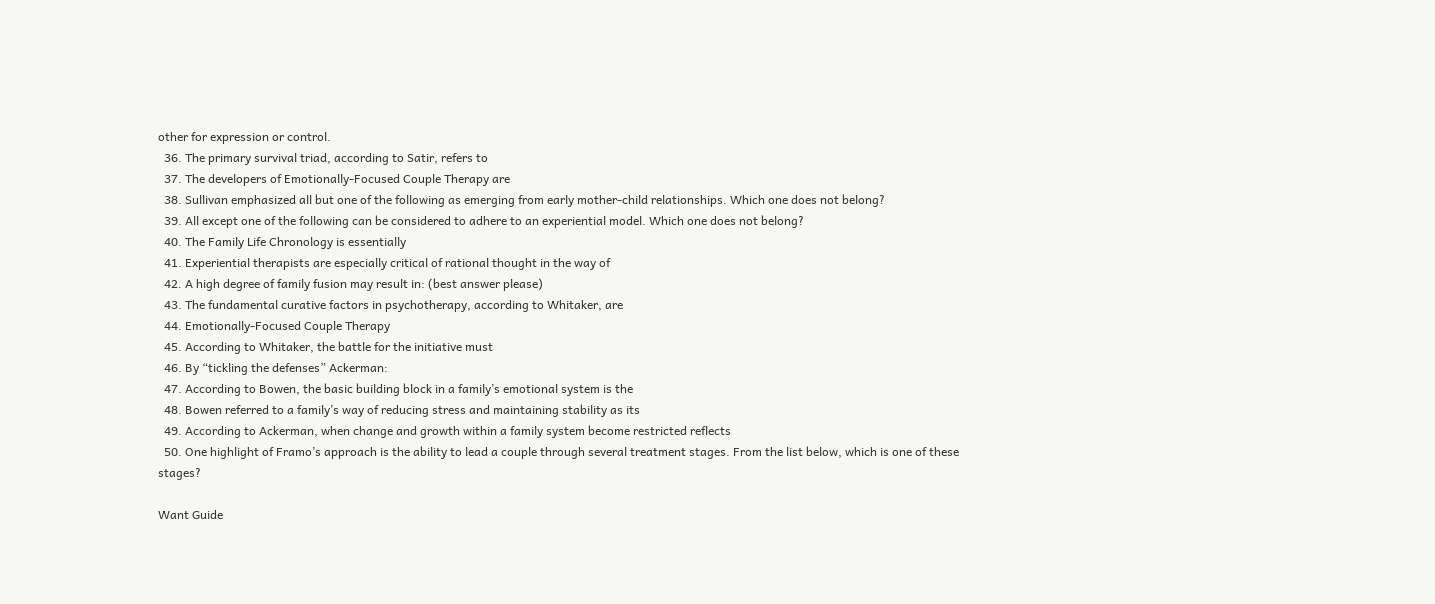other for expression or control.
  36. The primary survival triad, according to Satir, refers to
  37. The developers of Emotionally-Focused Couple Therapy are
  38. Sullivan emphasized all but one of the following as emerging from early mother-child relationships. Which one does not belong?
  39. All except one of the following can be considered to adhere to an experiential model. Which one does not belong?
  40. The Family Life Chronology is essentially
  41. Experiential therapists are especially critical of rational thought in the way of
  42. A high degree of family fusion may result in: (best answer please)
  43. The fundamental curative factors in psychotherapy, according to Whitaker, are
  44. Emotionally-Focused Couple Therapy
  45. According to Whitaker, the battle for the initiative must
  46. By “tickling the defenses” Ackerman:
  47. According to Bowen, the basic building block in a family’s emotional system is the
  48. Bowen referred to a family’s way of reducing stress and maintaining stability as its
  49. According to Ackerman, when change and growth within a family system become restricted reflects
  50. One highlight of Framo’s approach is the ability to lead a couple through several treatment stages. From the list below, which is one of these stages?

Want Guide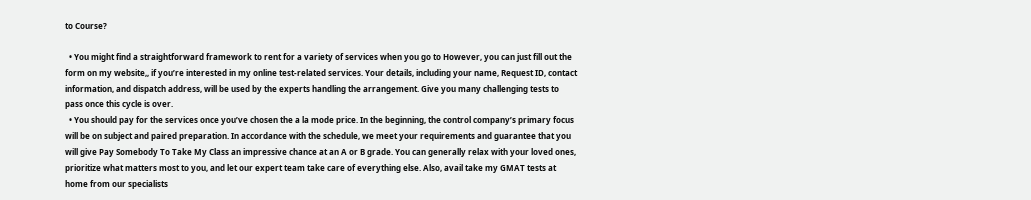to Course?

  • You might find a straightforward framework to rent for a variety of services when you go to However, you can just fill out the form on my website,, if you’re interested in my online test-related services. Your details, including your name, Request ID, contact information, and dispatch address, will be used by the experts handling the arrangement. Give you many challenging tests to pass once this cycle is over.
  • You should pay for the services once you’ve chosen the a la mode price. In the beginning, the control company’s primary focus will be on subject and paired preparation. In accordance with the schedule, we meet your requirements and guarantee that you will give Pay Somebody To Take My Class an impressive chance at an A or B grade. You can generally relax with your loved ones, prioritize what matters most to you, and let our expert team take care of everything else. Also, avail take my GMAT tests at home from our specialists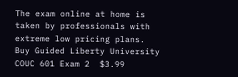The exam online at home is taken by professionals with extreme low pricing plans.
Buy Guided Liberty University COUC 601 Exam 2  $3.99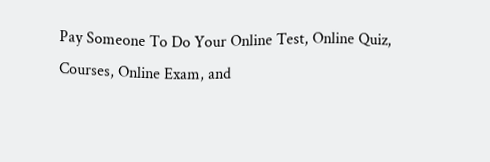Pay Someone To Do Your Online Test, Online Quiz, Courses, Online Exam, and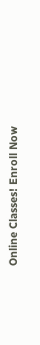Online Classes! Enroll Now